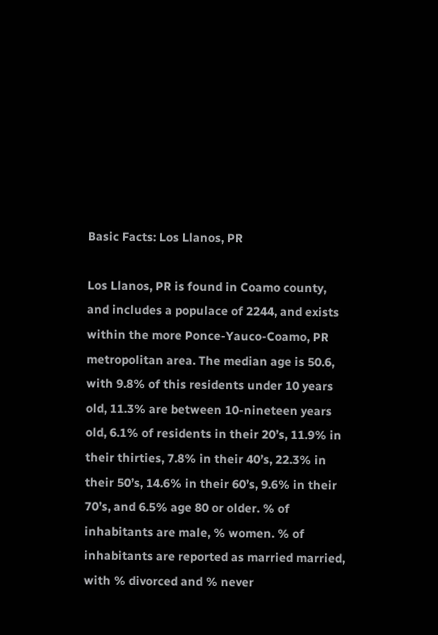Basic Facts: Los Llanos, PR

Los Llanos, PR is found in Coamo county, and includes a populace of 2244, and exists within the more Ponce-Yauco-Coamo, PR metropolitan area. The median age is 50.6, with 9.8% of this residents under 10 years old, 11.3% are between 10-nineteen years old, 6.1% of residents in their 20’s, 11.9% in their thirties, 7.8% in their 40’s, 22.3% in their 50’s, 14.6% in their 60’s, 9.6% in their 70’s, and 6.5% age 80 or older. % of inhabitants are male, % women. % of inhabitants are reported as married married, with % divorced and % never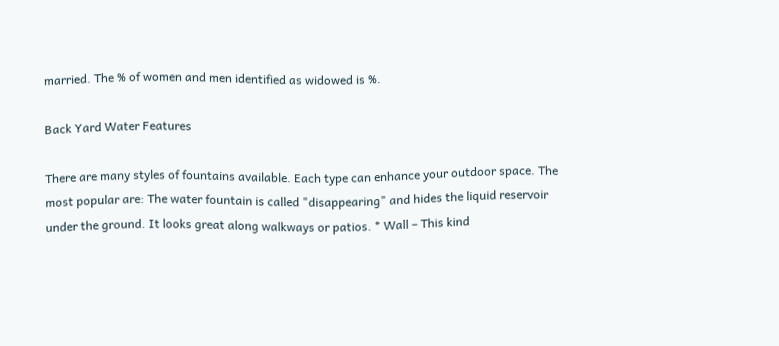married. The % of women and men identified as widowed is %.

Back Yard Water Features

There are many styles of fountains available. Each type can enhance your outdoor space. The most popular are: The water fountain is called "disappearing" and hides the liquid reservoir under the ground. It looks great along walkways or patios. * Wall – This kind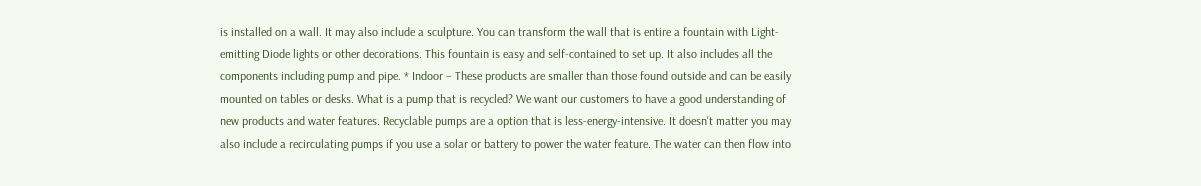is installed on a wall. It may also include a sculpture. You can transform the wall that is entire a fountain with Light-emitting Diode lights or other decorations. This fountain is easy and self-contained to set up. It also includes all the components including pump and pipe. * Indoor – These products are smaller than those found outside and can be easily mounted on tables or desks. What is a pump that is recycled? We want our customers to have a good understanding of new products and water features. Recyclable pumps are a option that is less-energy-intensive. It doesn't matter you may also include a recirculating pumps if you use a solar or battery to power the water feature. The water can then flow into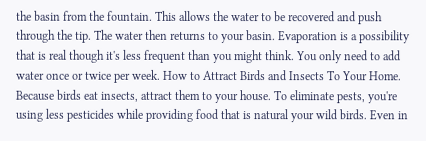the basin from the fountain. This allows the water to be recovered and push through the tip. The water then returns to your basin. Evaporation is a possibility that is real though it's less frequent than you might think. You only need to add water once or twice per week. How to Attract Birds and Insects To Your Home. Because birds eat insects, attract them to your house. To eliminate pests, you're using less pesticides while providing food that is natural your wild birds. Even in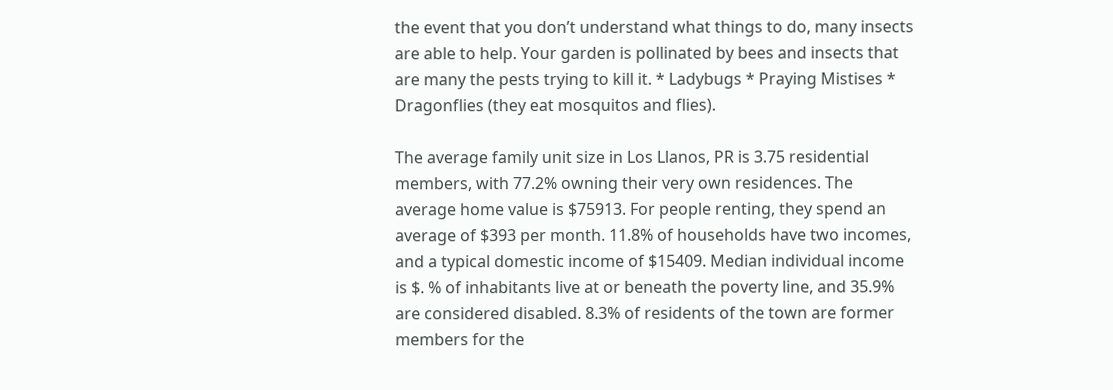the event that you don’t understand what things to do, many insects are able to help. Your garden is pollinated by bees and insects that are many the pests trying to kill it. * Ladybugs * Praying Mistises * Dragonflies (they eat mosquitos and flies).

The average family unit size in Los Llanos, PR is 3.75 residential members, with 77.2% owning their very own residences. The average home value is $75913. For people renting, they spend an average of $393 per month. 11.8% of households have two incomes, and a typical domestic income of $15409. Median individual income is $. % of inhabitants live at or beneath the poverty line, and 35.9% are considered disabled. 8.3% of residents of the town are former members for the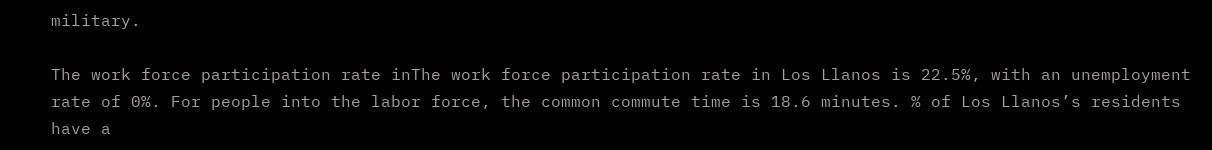military.

The work force participation rate inThe work force participation rate in Los Llanos is 22.5%, with an unemployment rate of 0%. For people into the labor force, the common commute time is 18.6 minutes. % of Los Llanos’s residents have a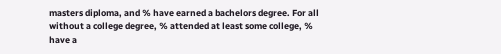masters diploma, and % have earned a bachelors degree. For all without a college degree, % attended at least some college, % have a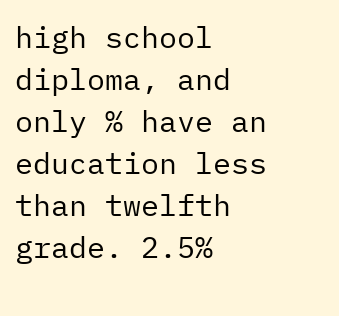high school diploma, and only % have an education less than twelfth grade. 2.5%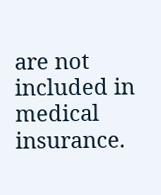are not included in medical insurance.